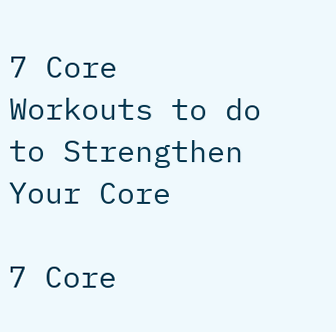7 Core Workouts to do to Strengthen Your Core

7 Core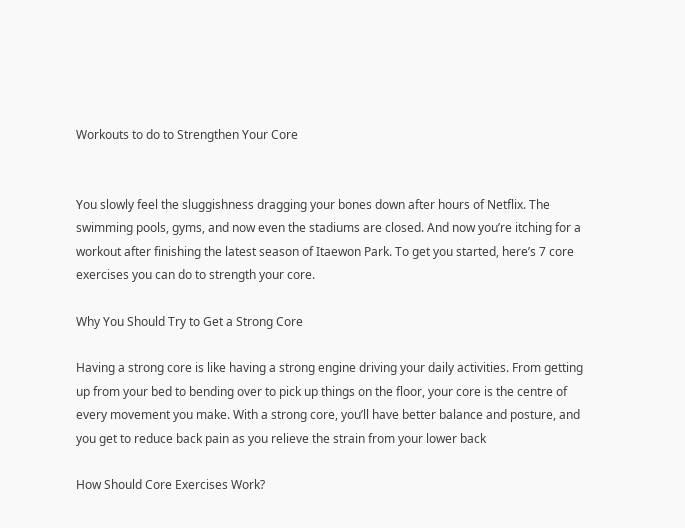Workouts to do to Strengthen Your Core


You slowly feel the sluggishness dragging your bones down after hours of Netflix. The swimming pools, gyms, and now even the stadiums are closed. And now you’re itching for a workout after finishing the latest season of Itaewon Park. To get you started, here’s 7 core exercises you can do to strength your core.

Why You Should Try to Get a Strong Core

Having a strong core is like having a strong engine driving your daily activities. From getting up from your bed to bending over to pick up things on the floor, your core is the centre of every movement you make. With a strong core, you’ll have better balance and posture, and you get to reduce back pain as you relieve the strain from your lower back

How Should Core Exercises Work?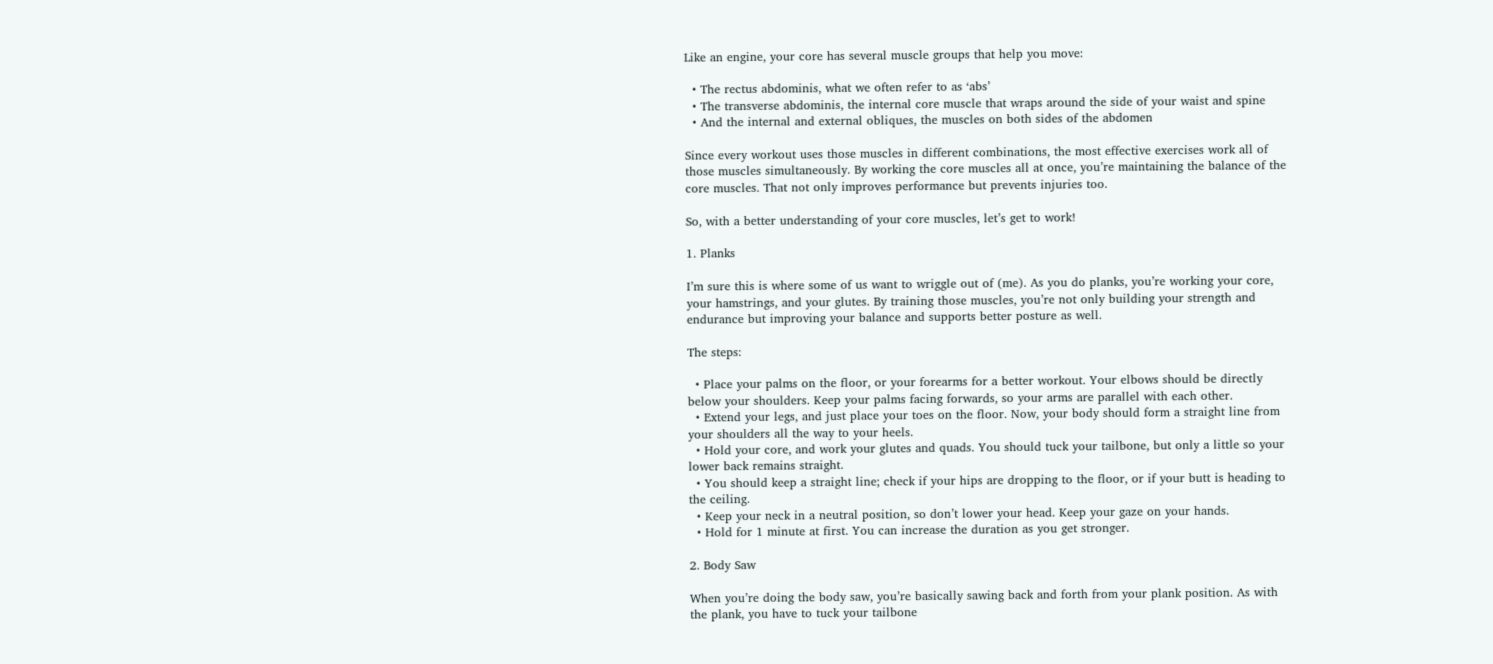Like an engine, your core has several muscle groups that help you move:

  • The rectus abdominis, what we often refer to as ‘abs’
  • The transverse abdominis, the internal core muscle that wraps around the side of your waist and spine
  • And the internal and external obliques, the muscles on both sides of the abdomen

Since every workout uses those muscles in different combinations, the most effective exercises work all of those muscles simultaneously. By working the core muscles all at once, you’re maintaining the balance of the core muscles. That not only improves performance but prevents injuries too.

So, with a better understanding of your core muscles, let’s get to work!

1. Planks

I’m sure this is where some of us want to wriggle out of (me). As you do planks, you’re working your core, your hamstrings, and your glutes. By training those muscles, you’re not only building your strength and endurance but improving your balance and supports better posture as well.

The steps:

  • Place your palms on the floor, or your forearms for a better workout. Your elbows should be directly below your shoulders. Keep your palms facing forwards, so your arms are parallel with each other.
  • Extend your legs, and just place your toes on the floor. Now, your body should form a straight line from your shoulders all the way to your heels.
  • Hold your core, and work your glutes and quads. You should tuck your tailbone, but only a little so your lower back remains straight.
  • You should keep a straight line; check if your hips are dropping to the floor, or if your butt is heading to the ceiling.
  • Keep your neck in a neutral position, so don’t lower your head. Keep your gaze on your hands.
  • Hold for 1 minute at first. You can increase the duration as you get stronger.

2. Body Saw

When you’re doing the body saw, you’re basically sawing back and forth from your plank position. As with the plank, you have to tuck your tailbone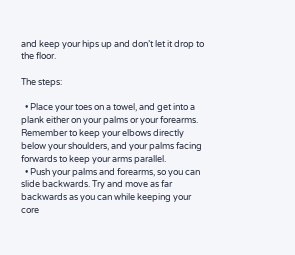and keep your hips up and don’t let it drop to the floor.

The steps:

  • Place your toes on a towel, and get into a plank either on your palms or your forearms. Remember to keep your elbows directly below your shoulders, and your palms facing forwards to keep your arms parallel.
  • Push your palms and forearms, so you can slide backwards. Try and move as far backwards as you can while keeping your core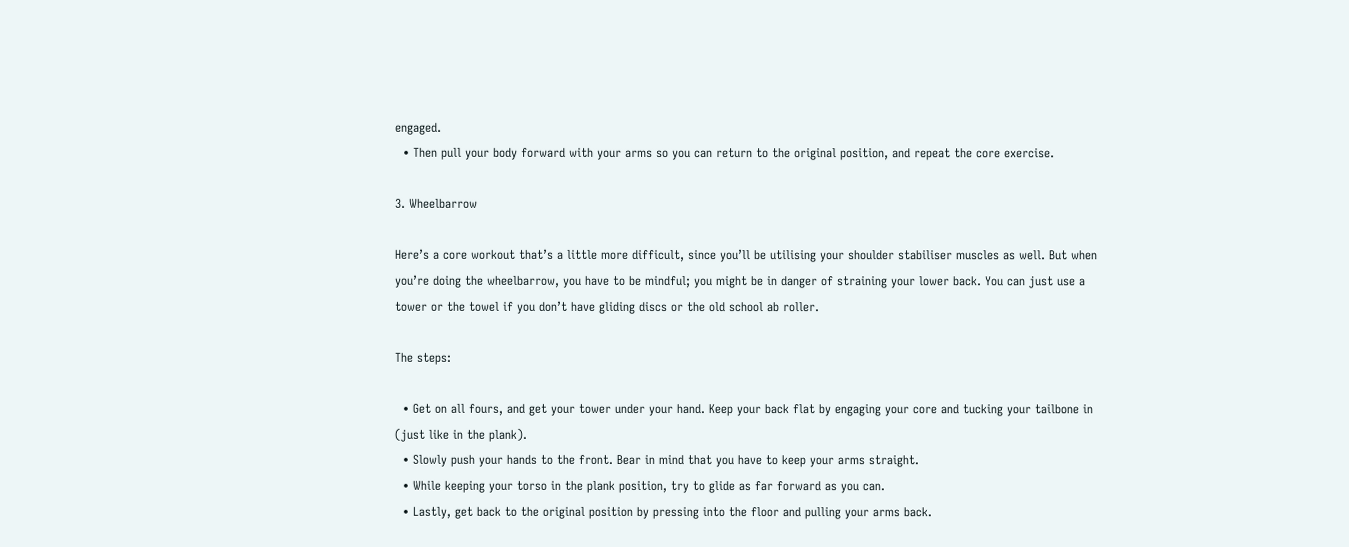engaged.
  • Then pull your body forward with your arms so you can return to the original position, and repeat the core exercise.

3. Wheelbarrow

Here’s a core workout that’s a little more difficult, since you’ll be utilising your shoulder stabiliser muscles as well. But when you’re doing the wheelbarrow, you have to be mindful; you might be in danger of straining your lower back. You can just use a tower or the towel if you don’t have gliding discs or the old school ab roller.

The steps:

  • Get on all fours, and get your tower under your hand. Keep your back flat by engaging your core and tucking your tailbone in (just like in the plank).
  • Slowly push your hands to the front. Bear in mind that you have to keep your arms straight.
  • While keeping your torso in the plank position, try to glide as far forward as you can.
  • Lastly, get back to the original position by pressing into the floor and pulling your arms back.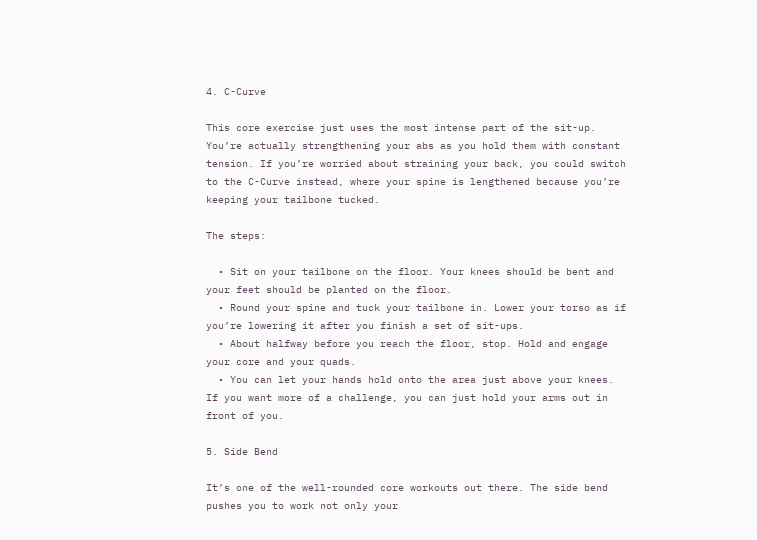4. C-Curve

This core exercise just uses the most intense part of the sit-up. You’re actually strengthening your abs as you hold them with constant tension. If you’re worried about straining your back, you could switch to the C-Curve instead, where your spine is lengthened because you’re keeping your tailbone tucked.

The steps:

  • Sit on your tailbone on the floor. Your knees should be bent and your feet should be planted on the floor.
  • Round your spine and tuck your tailbone in. Lower your torso as if you’re lowering it after you finish a set of sit-ups.
  • About halfway before you reach the floor, stop. Hold and engage your core and your quads.
  • You can let your hands hold onto the area just above your knees. If you want more of a challenge, you can just hold your arms out in front of you.

5. Side Bend

It’s one of the well-rounded core workouts out there. The side bend pushes you to work not only your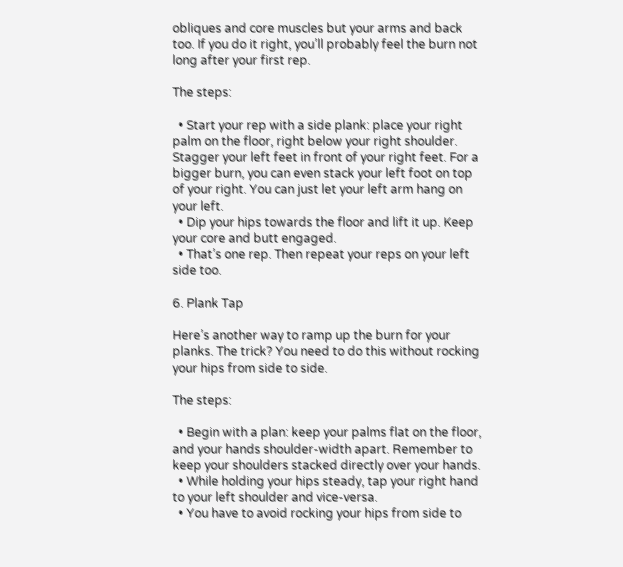obliques and core muscles but your arms and back too. If you do it right, you’ll probably feel the burn not long after your first rep.

The steps:

  • Start your rep with a side plank: place your right palm on the floor, right below your right shoulder. Stagger your left feet in front of your right feet. For a bigger burn, you can even stack your left foot on top of your right. You can just let your left arm hang on your left.
  • Dip your hips towards the floor and lift it up. Keep your core and butt engaged.
  • That’s one rep. Then repeat your reps on your left side too.

6. Plank Tap

Here’s another way to ramp up the burn for your planks. The trick? You need to do this without rocking your hips from side to side.

The steps:

  • Begin with a plan: keep your palms flat on the floor, and your hands shoulder-width apart. Remember to keep your shoulders stacked directly over your hands.
  • While holding your hips steady, tap your right hand to your left shoulder and vice-versa.
  • You have to avoid rocking your hips from side to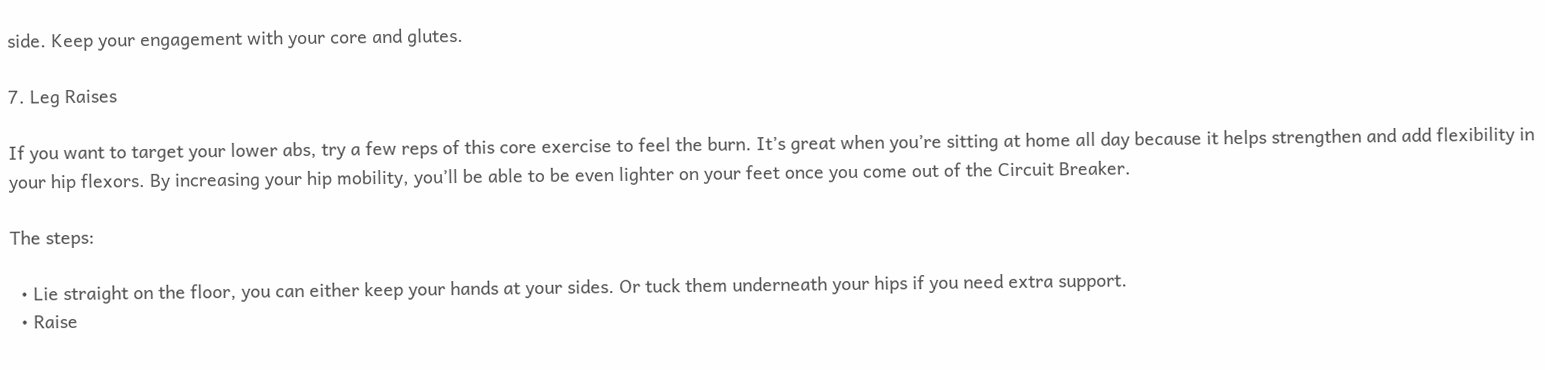side. Keep your engagement with your core and glutes.

7. Leg Raises

If you want to target your lower abs, try a few reps of this core exercise to feel the burn. It’s great when you’re sitting at home all day because it helps strengthen and add flexibility in your hip flexors. By increasing your hip mobility, you’ll be able to be even lighter on your feet once you come out of the Circuit Breaker.

The steps:

  • Lie straight on the floor, you can either keep your hands at your sides. Or tuck them underneath your hips if you need extra support.
  • Raise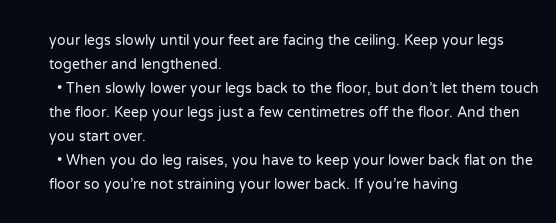your legs slowly until your feet are facing the ceiling. Keep your legs together and lengthened.
  • Then slowly lower your legs back to the floor, but don’t let them touch the floor. Keep your legs just a few centimetres off the floor. And then you start over.
  • When you do leg raises, you have to keep your lower back flat on the floor so you’re not straining your lower back. If you’re having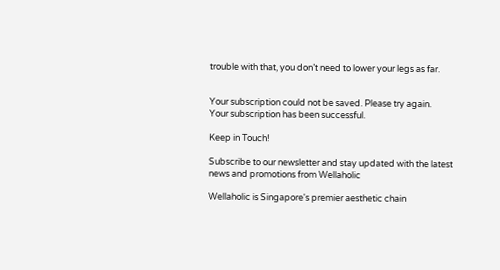trouble with that, you don’t need to lower your legs as far.


Your subscription could not be saved. Please try again.
Your subscription has been successful.

Keep in Touch!

Subscribe to our newsletter and stay updated with the latest news and promotions from Wellaholic

Wellaholic is Singapore's premier aesthetic chain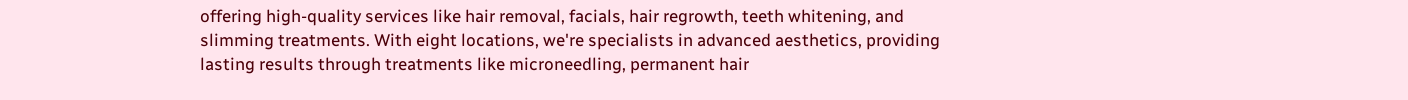offering high-quality services like hair removal, facials, hair regrowth, teeth whitening, and slimming treatments. With eight locations, we're specialists in advanced aesthetics, providing lasting results through treatments like microneedling, permanent hair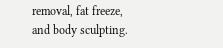removal, fat freeze, and body sculpting.